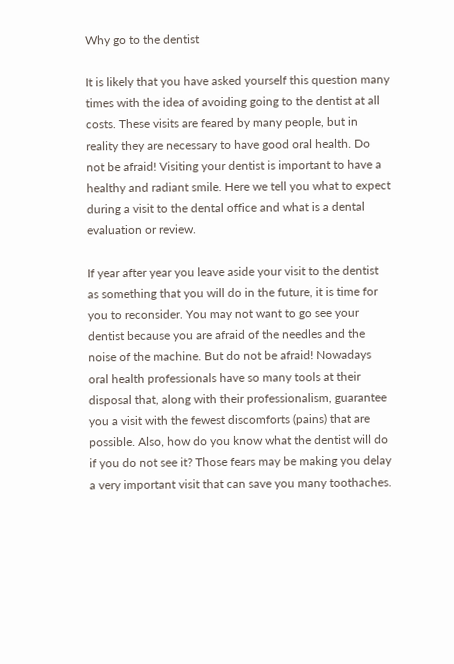Why go to the dentist

It is likely that you have asked yourself this question many times with the idea of avoiding going to the dentist at all costs. These visits are feared by many people, but in reality they are necessary to have good oral health. Do not be afraid! Visiting your dentist is important to have a healthy and radiant smile. Here we tell you what to expect during a visit to the dental office and what is a dental evaluation or review.

If year after year you leave aside your visit to the dentist as something that you will do in the future, it is time for you to reconsider. You may not want to go see your dentist because you are afraid of the needles and the noise of the machine. But do not be afraid! Nowadays oral health professionals have so many tools at their disposal that, along with their professionalism, guarantee you a visit with the fewest discomforts (pains) that are possible. Also, how do you know what the dentist will do if you do not see it? Those fears may be making you delay a very important visit that can save you many toothaches.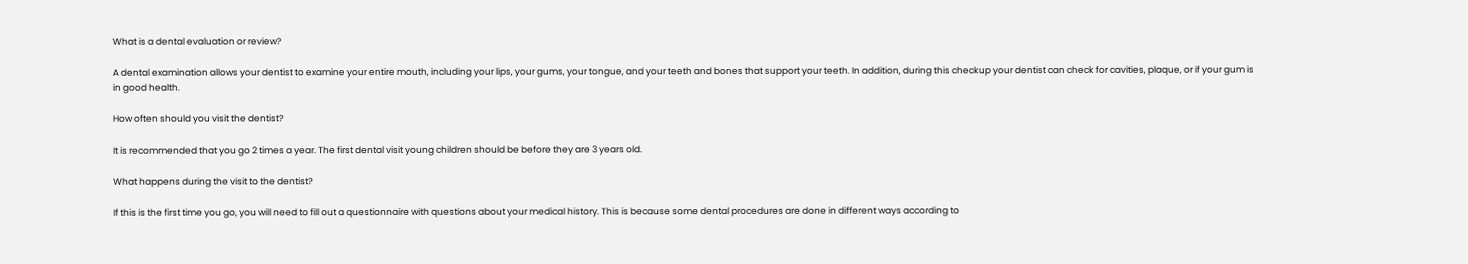What is a dental evaluation or review?

A dental examination allows your dentist to examine your entire mouth, including your lips, your gums, your tongue, and your teeth and bones that support your teeth. In addition, during this checkup your dentist can check for cavities, plaque, or if your gum is in good health.

How often should you visit the dentist?

It is recommended that you go 2 times a year. The first dental visit young children should be before they are 3 years old.

What happens during the visit to the dentist?

If this is the first time you go, you will need to fill out a questionnaire with questions about your medical history. This is because some dental procedures are done in different ways according to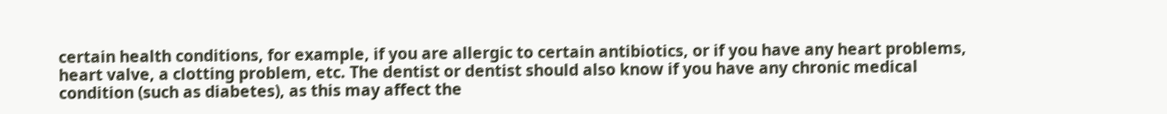certain health conditions, for example, if you are allergic to certain antibiotics, or if you have any heart problems, heart valve, a clotting problem, etc. The dentist or dentist should also know if you have any chronic medical condition (such as diabetes), as this may affect the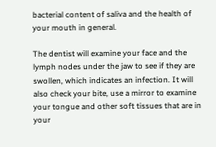bacterial content of saliva and the health of your mouth in general.

The dentist will examine your face and the lymph nodes under the jaw to see if they are swollen, which indicates an infection. It will also check your bite, use a mirror to examine your tongue and other soft tissues that are in your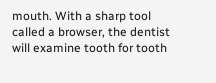mouth. With a sharp tool called a browser, the dentist will examine tooth for tooth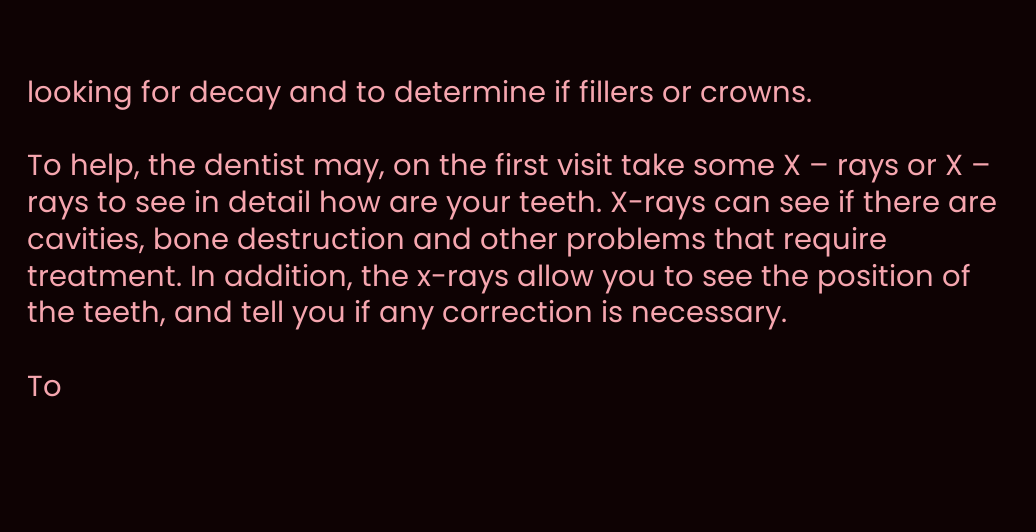looking for decay and to determine if fillers or crowns.

To help, the dentist may, on the first visit take some X – rays or X – rays to see in detail how are your teeth. X-rays can see if there are cavities, bone destruction and other problems that require treatment. In addition, the x-rays allow you to see the position of the teeth, and tell you if any correction is necessary.

To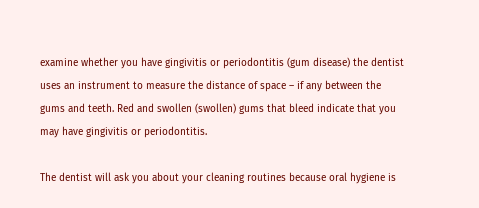examine whether you have gingivitis or periodontitis (gum disease) the dentist uses an instrument to measure the distance of space – if any between the gums and teeth. Red and swollen (swollen) gums that bleed indicate that you may have gingivitis or periodontitis.

The dentist will ask you about your cleaning routines because oral hygiene is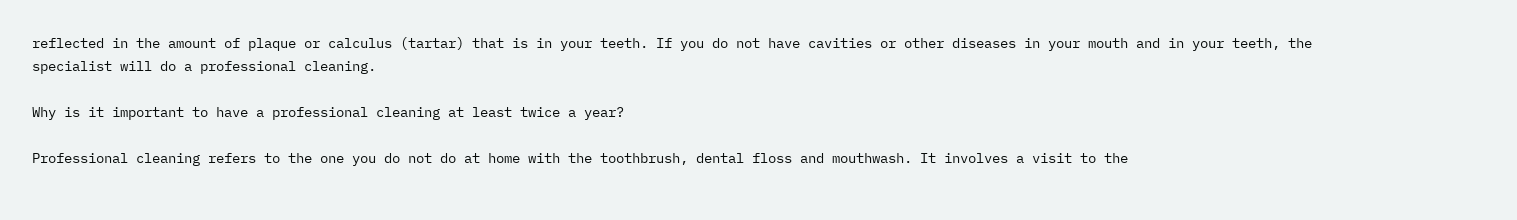reflected in the amount of plaque or calculus (tartar) that is in your teeth. If you do not have cavities or other diseases in your mouth and in your teeth, the specialist will do a professional cleaning.

Why is it important to have a professional cleaning at least twice a year?

Professional cleaning refers to the one you do not do at home with the toothbrush, dental floss and mouthwash. It involves a visit to the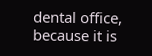dental office, because it is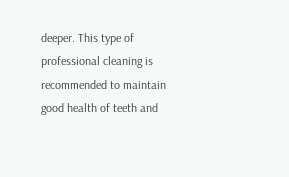deeper. This type of professional cleaning is recommended to maintain good health of teeth and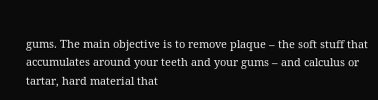gums. The main objective is to remove plaque – the soft stuff that accumulates around your teeth and your gums – and calculus or tartar, hard material that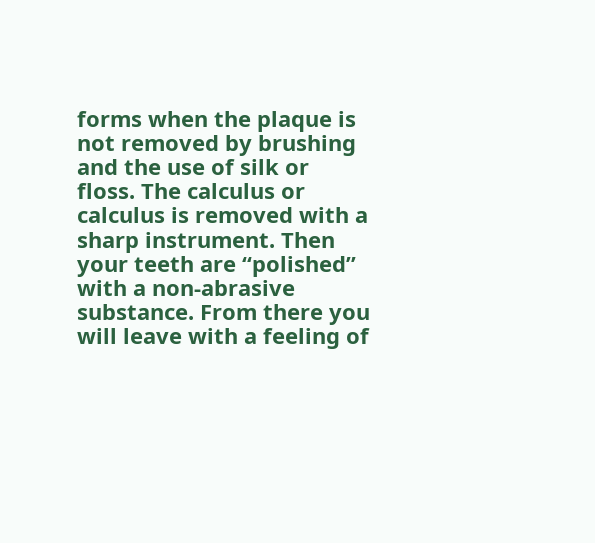forms when the plaque is not removed by brushing and the use of silk or floss. The calculus or calculus is removed with a sharp instrument. Then your teeth are “polished” with a non-abrasive substance. From there you will leave with a feeling of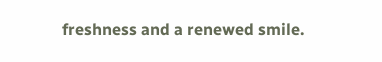freshness and a renewed smile.